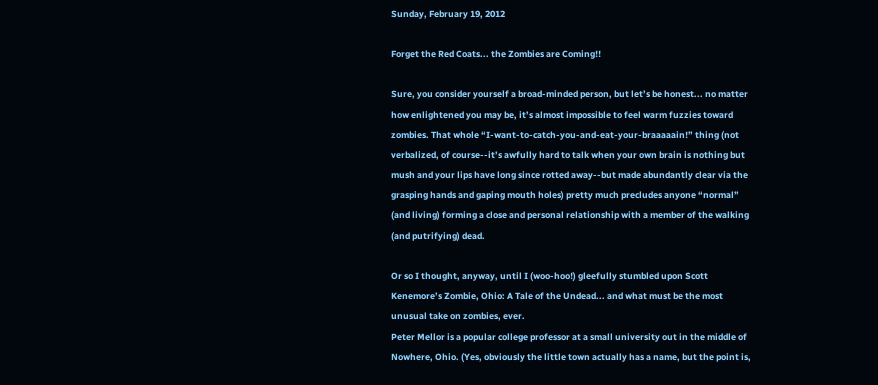Sunday, February 19, 2012

Forget the Red Coats... the Zombies are Coming!!

Sure, you consider yourself a broad-minded person, but let’s be honest... no matter how enlightened you may be, it’s almost impossible to feel warm fuzzies toward zombies. That whole “I-want-to-catch-you-and-eat-your-braaaaain!” thing (not verbalized, of course--it’s awfully hard to talk when your own brain is nothing but mush and your lips have long since rotted away--but made abundantly clear via the grasping hands and gaping mouth holes) pretty much precludes anyone “normal” (and living) forming a close and personal relationship with a member of the walking (and putrifying) dead.

Or so I thought, anyway, until I (woo-hoo!) gleefully stumbled upon Scott Kenemore’s Zombie, Ohio: A Tale of the Undead... and what must be the most unusual take on zombies, ever.
Peter Mellor is a popular college professor at a small university out in the middle of Nowhere, Ohio. (Yes, obviously the little town actually has a name, but the point is,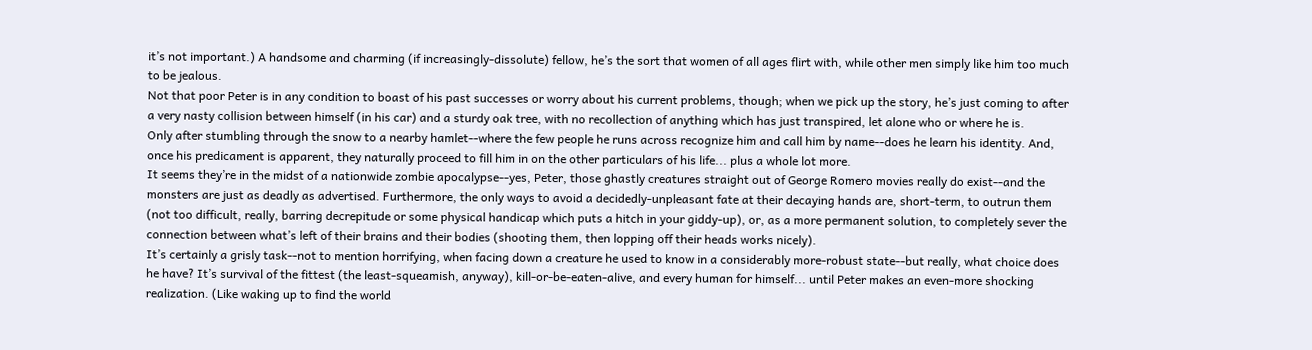it’s not important.) A handsome and charming (if increasingly-dissolute) fellow, he’s the sort that women of all ages flirt with, while other men simply like him too much to be jealous.
Not that poor Peter is in any condition to boast of his past successes or worry about his current problems, though; when we pick up the story, he’s just coming to after a very nasty collision between himself (in his car) and a sturdy oak tree, with no recollection of anything which has just transpired, let alone who or where he is.
Only after stumbling through the snow to a nearby hamlet--where the few people he runs across recognize him and call him by name--does he learn his identity. And, once his predicament is apparent, they naturally proceed to fill him in on the other particulars of his life... plus a whole lot more.
It seems they’re in the midst of a nationwide zombie apocalypse--yes, Peter, those ghastly creatures straight out of George Romero movies really do exist--and the monsters are just as deadly as advertised. Furthermore, the only ways to avoid a decidedly-unpleasant fate at their decaying hands are, short-term, to outrun them (not too difficult, really, barring decrepitude or some physical handicap which puts a hitch in your giddy-up), or, as a more permanent solution, to completely sever the connection between what’s left of their brains and their bodies (shooting them, then lopping off their heads works nicely).
It’s certainly a grisly task--not to mention horrifying, when facing down a creature he used to know in a considerably more-robust state--but really, what choice does he have? It’s survival of the fittest (the least-squeamish, anyway), kill-or-be-eaten-alive, and every human for himself... until Peter makes an even-more shocking realization. (Like waking up to find the world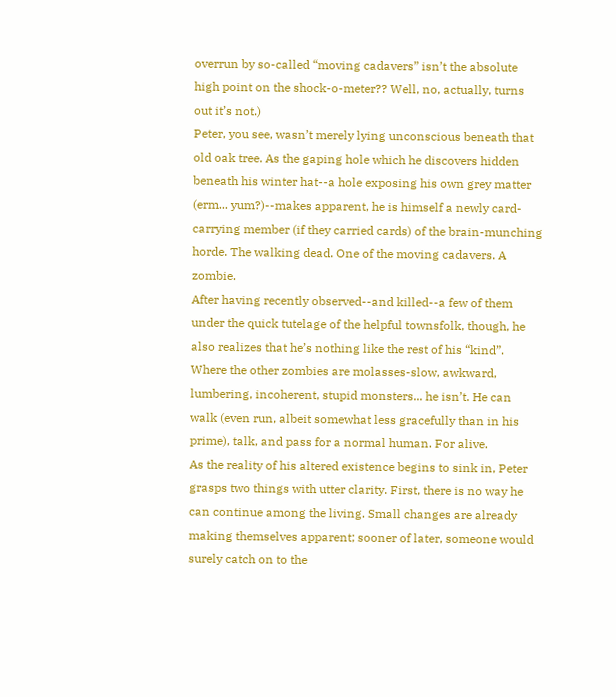overrun by so-called “moving cadavers” isn’t the absolute high point on the shock-o-meter?? Well, no, actually, turns out it’s not.)
Peter, you see, wasn’t merely lying unconscious beneath that old oak tree. As the gaping hole which he discovers hidden beneath his winter hat--a hole exposing his own grey matter (erm... yum?)--makes apparent, he is himself a newly card-carrying member (if they carried cards) of the brain-munching horde. The walking dead. One of the moving cadavers. A zombie.
After having recently observed--and killed--a few of them under the quick tutelage of the helpful townsfolk, though, he also realizes that he’s nothing like the rest of his “kind”. Where the other zombies are molasses-slow, awkward, lumbering, incoherent, stupid monsters... he isn’t. He can walk (even run, albeit somewhat less gracefully than in his prime), talk, and pass for a normal human. For alive.
As the reality of his altered existence begins to sink in, Peter grasps two things with utter clarity. First, there is no way he can continue among the living. Small changes are already making themselves apparent; sooner of later, someone would surely catch on to the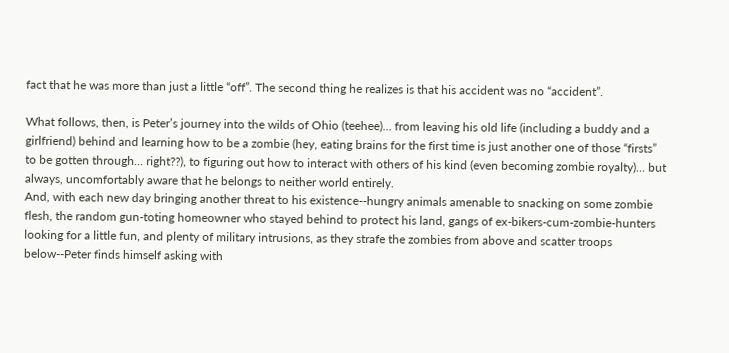fact that he was more than just a little “off”. The second thing he realizes is that his accident was no “accident”.

What follows, then, is Peter’s journey into the wilds of Ohio (teehee)... from leaving his old life (including a buddy and a girlfriend) behind and learning how to be a zombie (hey, eating brains for the first time is just another one of those “firsts” to be gotten through... right??), to figuring out how to interact with others of his kind (even becoming zombie royalty)... but always, uncomfortably aware that he belongs to neither world entirely.
And, with each new day bringing another threat to his existence--hungry animals amenable to snacking on some zombie flesh, the random gun-toting homeowner who stayed behind to protect his land, gangs of ex-bikers-cum-zombie-hunters looking for a little fun, and plenty of military intrusions, as they strafe the zombies from above and scatter troops below--Peter finds himself asking with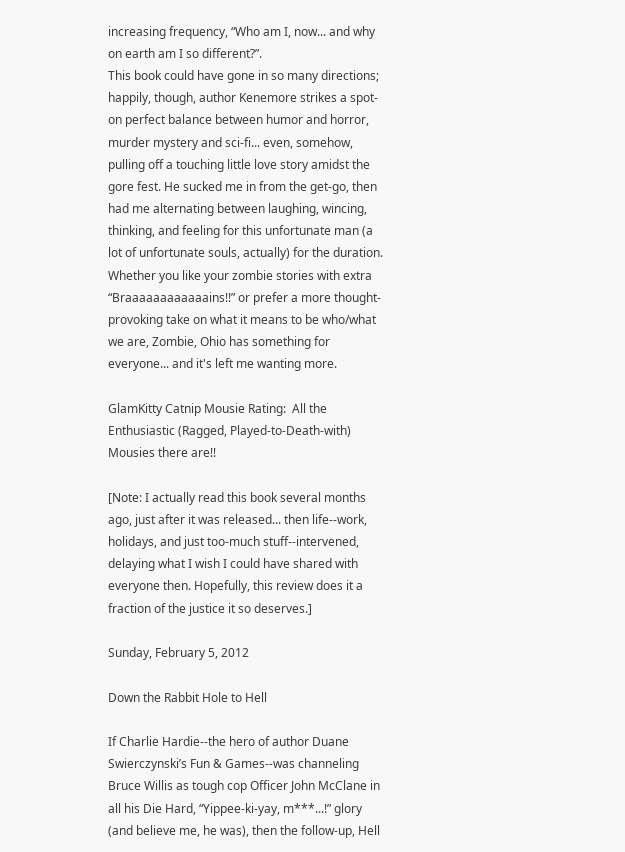increasing frequency, “Who am I, now... and why on earth am I so different?”.
This book could have gone in so many directions; happily, though, author Kenemore strikes a spot-on perfect balance between humor and horror, murder mystery and sci-fi... even, somehow, pulling off a touching little love story amidst the gore fest. He sucked me in from the get-go, then had me alternating between laughing, wincing, thinking, and feeling for this unfortunate man (a lot of unfortunate souls, actually) for the duration.
Whether you like your zombie stories with extra “Braaaaaaaaaaaains!!” or prefer a more thought-provoking take on what it means to be who/what we are, Zombie, Ohio has something for everyone... and it's left me wanting more.

GlamKitty Catnip Mousie Rating:  All the Enthusiastic (Ragged, Played-to-Death-with) Mousies there are!!

[Note: I actually read this book several months ago, just after it was released... then life--work, holidays, and just too-much stuff--intervened, delaying what I wish I could have shared with everyone then. Hopefully, this review does it a fraction of the justice it so deserves.]

Sunday, February 5, 2012

Down the Rabbit Hole to Hell

If Charlie Hardie--the hero of author Duane Swierczynski’s Fun & Games--was channeling Bruce Willis as tough cop Officer John McClane in all his Die Hard, “Yippee-ki-yay, m***...!” glory (and believe me, he was), then the follow-up, Hell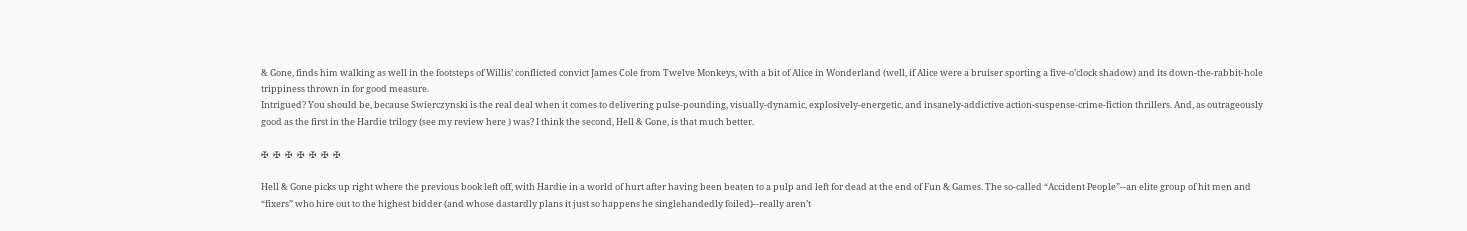& Gone, finds him walking as well in the footsteps of Willis’ conflicted convict James Cole from Twelve Monkeys, with a bit of Alice in Wonderland (well, if Alice were a bruiser sporting a five-o’clock shadow) and its down-the-rabbit-hole trippiness thrown in for good measure.
Intrigued? You should be, because Swierczynski is the real deal when it comes to delivering pulse-pounding, visually-dynamic, explosively-energetic, and insanely-addictive action-suspense-crime-fiction thrillers. And, as outrageously good as the first in the Hardie trilogy (see my review here ) was? I think the second, Hell & Gone, is that much better.

✠  ✠  ✠  ✠  ✠  ✠  ✠

Hell & Gone picks up right where the previous book left off, with Hardie in a world of hurt after having been beaten to a pulp and left for dead at the end of Fun & Games. The so-called “Accident People”--an elite group of hit men and “fixers” who hire out to the highest bidder (and whose dastardly plans it just so happens he singlehandedly foiled)--really aren’t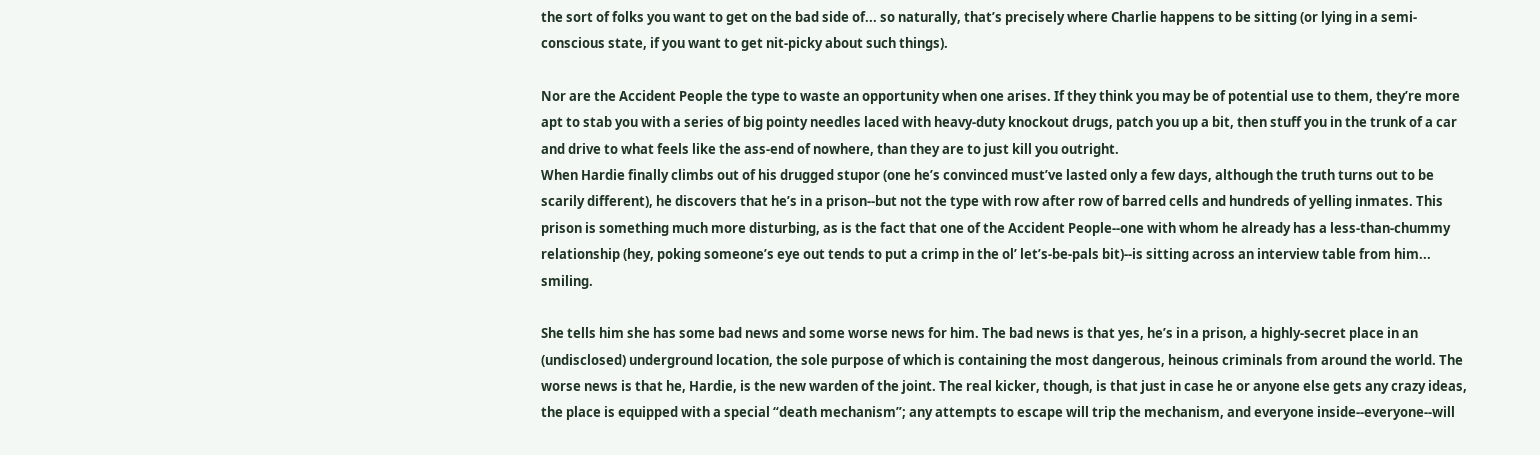the sort of folks you want to get on the bad side of... so naturally, that’s precisely where Charlie happens to be sitting (or lying in a semi-conscious state, if you want to get nit-picky about such things).

Nor are the Accident People the type to waste an opportunity when one arises. If they think you may be of potential use to them, they’re more apt to stab you with a series of big pointy needles laced with heavy-duty knockout drugs, patch you up a bit, then stuff you in the trunk of a car and drive to what feels like the ass-end of nowhere, than they are to just kill you outright.
When Hardie finally climbs out of his drugged stupor (one he’s convinced must’ve lasted only a few days, although the truth turns out to be scarily different), he discovers that he’s in a prison--but not the type with row after row of barred cells and hundreds of yelling inmates. This prison is something much more disturbing, as is the fact that one of the Accident People--one with whom he already has a less-than-chummy relationship (hey, poking someone’s eye out tends to put a crimp in the ol’ let’s-be-pals bit)--is sitting across an interview table from him... smiling.

She tells him she has some bad news and some worse news for him. The bad news is that yes, he’s in a prison, a highly-secret place in an (undisclosed) underground location, the sole purpose of which is containing the most dangerous, heinous criminals from around the world. The worse news is that he, Hardie, is the new warden of the joint. The real kicker, though, is that just in case he or anyone else gets any crazy ideas, the place is equipped with a special “death mechanism”; any attempts to escape will trip the mechanism, and everyone inside--everyone--will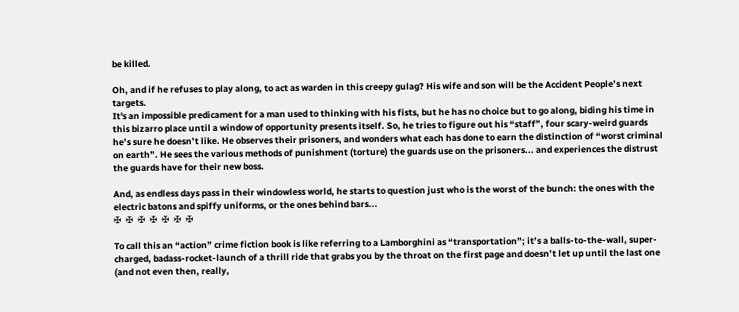be killed.

Oh, and if he refuses to play along, to act as warden in this creepy gulag? His wife and son will be the Accident People’s next targets.
It's an impossible predicament for a man used to thinking with his fists, but he has no choice but to go along, biding his time in this bizarro place until a window of opportunity presents itself. So, he tries to figure out his “staff”, four scary-weird guards he’s sure he doesn’t like. He observes their prisoners, and wonders what each has done to earn the distinction of “worst criminal on earth”. He sees the various methods of punishment (torture) the guards use on the prisoners... and experiences the distrust the guards have for their new boss.

And, as endless days pass in their windowless world, he starts to question just who is the worst of the bunch: the ones with the electric batons and spiffy uniforms, or the ones behind bars...
✠  ✠  ✠  ✠  ✠  ✠  ✠

To call this an “action” crime fiction book is like referring to a Lamborghini as “transportation”; it’s a balls-to-the-wall, super-charged, badass-rocket-launch of a thrill ride that grabs you by the throat on the first page and doesn’t let up until the last one (and not even then, really,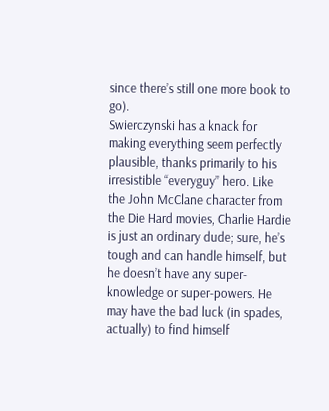since there’s still one more book to go).
Swierczynski has a knack for making everything seem perfectly plausible, thanks primarily to his irresistible “everyguy” hero. Like the John McClane character from the Die Hard movies, Charlie Hardie is just an ordinary dude; sure, he’s tough and can handle himself, but he doesn’t have any super-knowledge or super-powers. He may have the bad luck (in spades, actually) to find himself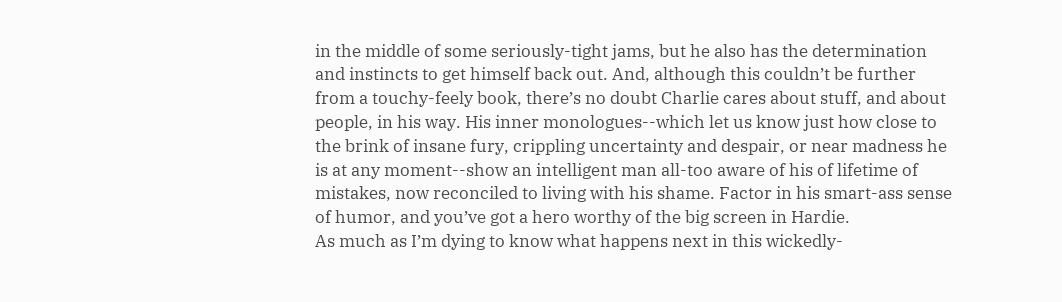in the middle of some seriously-tight jams, but he also has the determination and instincts to get himself back out. And, although this couldn’t be further from a touchy-feely book, there’s no doubt Charlie cares about stuff, and about people, in his way. His inner monologues--which let us know just how close to the brink of insane fury, crippling uncertainty and despair, or near madness he is at any moment--show an intelligent man all-too aware of his of lifetime of mistakes, now reconciled to living with his shame. Factor in his smart-ass sense of humor, and you’ve got a hero worthy of the big screen in Hardie.
As much as I’m dying to know what happens next in this wickedly-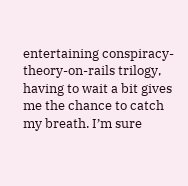entertaining conspiracy-theory-on-rails trilogy, having to wait a bit gives me the chance to catch my breath. I’m sure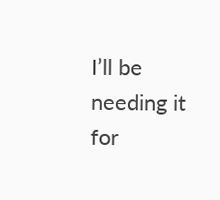I’ll be needing it for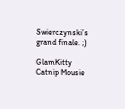Swierczynski’s grand finale. ;)

GlamKitty Catnip Mousie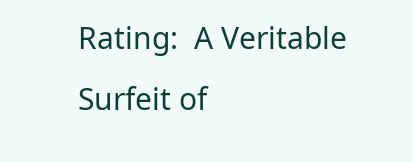Rating:  A Veritable Surfeit of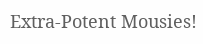Extra-Potent Mousies!